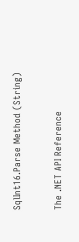SqlInt16.Parse Method (String)


The .NET API Reference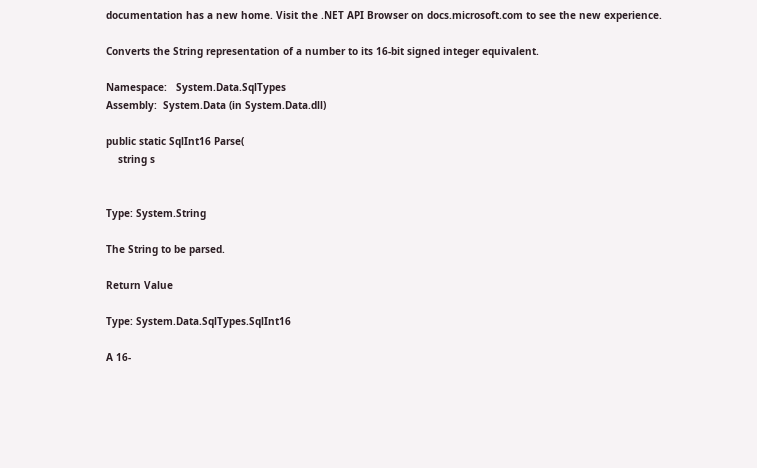documentation has a new home. Visit the .NET API Browser on docs.microsoft.com to see the new experience.

Converts the String representation of a number to its 16-bit signed integer equivalent.

Namespace:   System.Data.SqlTypes
Assembly:  System.Data (in System.Data.dll)

public static SqlInt16 Parse(
    string s


Type: System.String

The String to be parsed.

Return Value

Type: System.Data.SqlTypes.SqlInt16

A 16-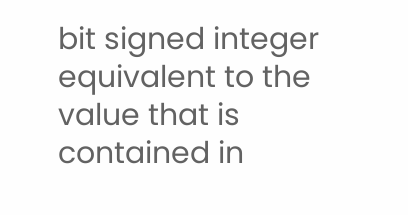bit signed integer equivalent to the value that is contained in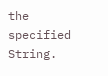the specified String.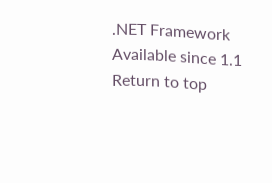.NET Framework
Available since 1.1
Return to top